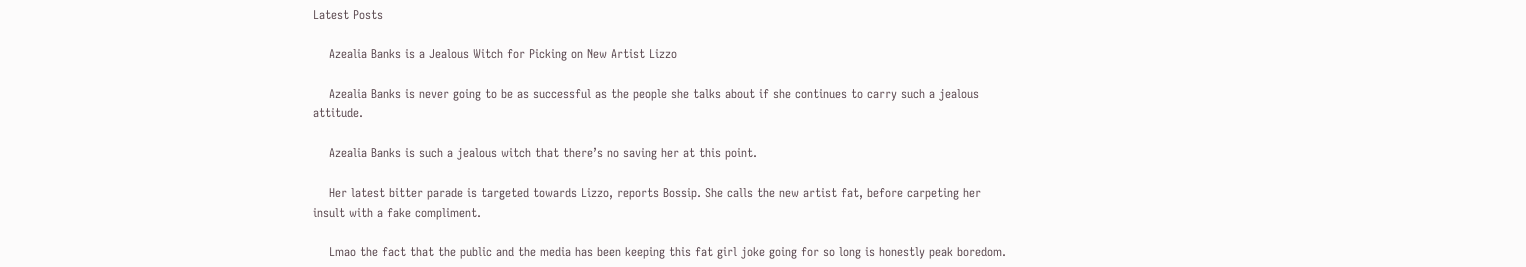Latest Posts

    Azealia Banks is a Jealous Witch for Picking on New Artist Lizzo

    Azealia Banks is never going to be as successful as the people she talks about if she continues to carry such a jealous attitude.

    Azealia Banks is such a jealous witch that there’s no saving her at this point.

    Her latest bitter parade is targeted towards Lizzo, reports Bossip. She calls the new artist fat, before carpeting her insult with a fake compliment.

    Lmao the fact that the public and the media has been keeping this fat girl joke going for so long is honestly peak boredom.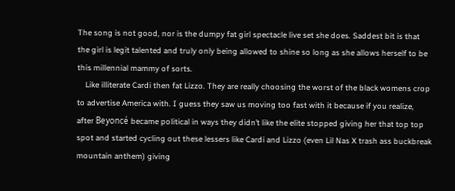The song is not good, nor is the dumpy fat girl spectacle live set she does. Saddest bit is that the girl is legit talented and truly only being allowed to shine so long as she allows herself to be this millennial mammy of sorts.
    Like illiterate Cardi then fat Lizzo. They are really choosing the worst of the black womens crop to advertise America with. I guess they saw us moving too fast with it because if you realize, after Beyoncé became political in ways they didn’t like the elite stopped giving her that top top spot and started cycling out these lessers like Cardi and Lizzo (even Lil Nas X trash ass buckbreak mountain anthem) giving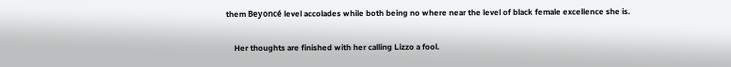them Beyoncé level accolades while both being no where near the level of black female excellence she is.

    Her thoughts are finished with her calling Lizzo a fool.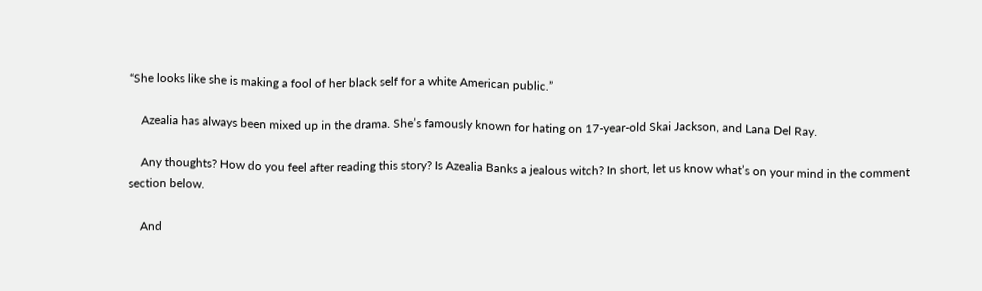“She looks like she is making a fool of her black self for a white American public.”

    Azealia has always been mixed up in the drama. She’s famously known for hating on 17-year-old Skai Jackson, and Lana Del Ray.

    Any thoughts? How do you feel after reading this story? Is Azealia Banks a jealous witch? In short, let us know what’s on your mind in the comment section below.

    And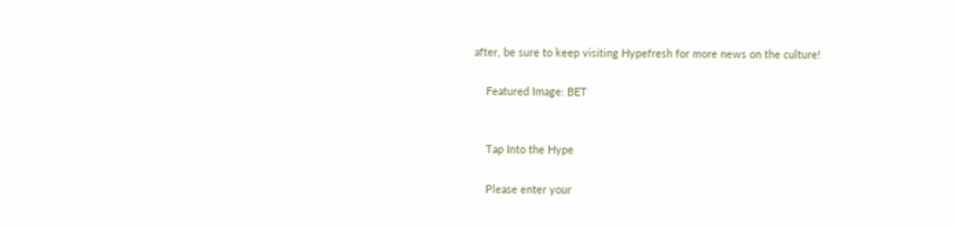after, be sure to keep visiting Hypefresh for more news on the culture!

    Featured Image: BET


    Tap Into the Hype

    Please enter your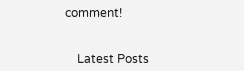comment!


    Latest Posts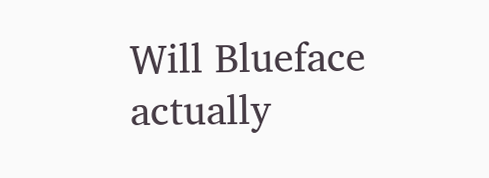Will Blueface actually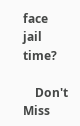face jail time?

    Don't Miss